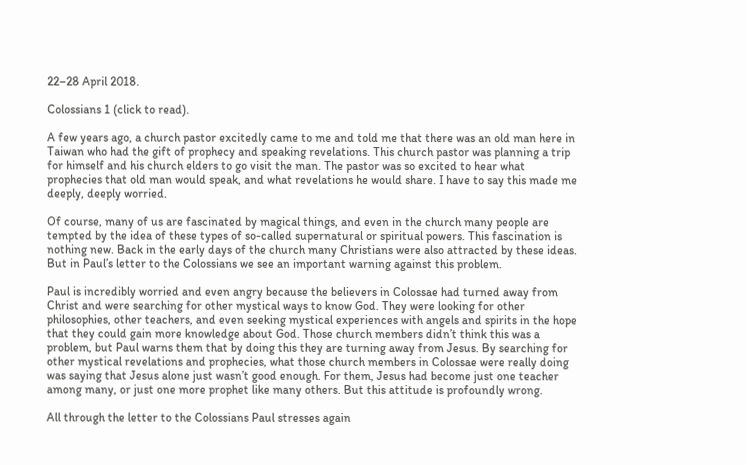22–28 April 2018.

Colossians 1 (click to read).

A few years ago, a church pastor excitedly came to me and told me that there was an old man here in Taiwan who had the gift of prophecy and speaking revelations. This church pastor was planning a trip for himself and his church elders to go visit the man. The pastor was so excited to hear what prophecies that old man would speak, and what revelations he would share. I have to say this made me deeply, deeply worried.

Of course, many of us are fascinated by magical things, and even in the church many people are tempted by the idea of these types of so-called supernatural or spiritual powers. This fascination is nothing new. Back in the early days of the church many Christians were also attracted by these ideas. But in Paul’s letter to the Colossians we see an important warning against this problem.

Paul is incredibly worried and even angry because the believers in Colossae had turned away from Christ and were searching for other mystical ways to know God. They were looking for other philosophies, other teachers, and even seeking mystical experiences with angels and spirits in the hope that they could gain more knowledge about God. Those church members didn’t think this was a problem, but Paul warns them that by doing this they are turning away from Jesus. By searching for other mystical revelations and prophecies, what those church members in Colossae were really doing was saying that Jesus alone just wasn’t good enough. For them, Jesus had become just one teacher among many, or just one more prophet like many others. But this attitude is profoundly wrong.

All through the letter to the Colossians Paul stresses again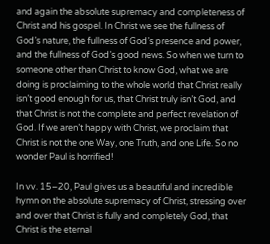and again the absolute supremacy and completeness of Christ and his gospel. In Christ we see the fullness of God’s nature, the fullness of God’s presence and power, and the fullness of God’s good news. So when we turn to someone other than Christ to know God, what we are doing is proclaiming to the whole world that Christ really isn’t good enough for us, that Christ truly isn’t God, and that Christ is not the complete and perfect revelation of God. If we aren’t happy with Christ, we proclaim that Christ is not the one Way, one Truth, and one Life. So no wonder Paul is horrified!

In vv. 15–20, Paul gives us a beautiful and incredible hymn on the absolute supremacy of Christ, stressing over and over that Christ is fully and completely God, that Christ is the eternal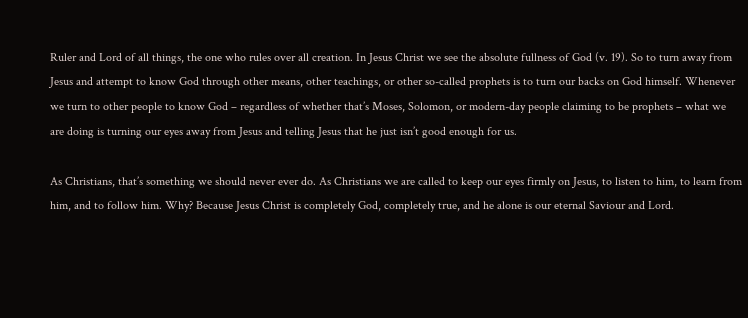Ruler and Lord of all things, the one who rules over all creation. In Jesus Christ we see the absolute fullness of God (v. 19). So to turn away from Jesus and attempt to know God through other means, other teachings, or other so-called prophets is to turn our backs on God himself. Whenever we turn to other people to know God – regardless of whether that’s Moses, Solomon, or modern-day people claiming to be prophets – what we are doing is turning our eyes away from Jesus and telling Jesus that he just isn’t good enough for us.

As Christians, that’s something we should never ever do. As Christians we are called to keep our eyes firmly on Jesus, to listen to him, to learn from him, and to follow him. Why? Because Jesus Christ is completely God, completely true, and he alone is our eternal Saviour and Lord.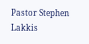Pastor Stephen Lakkis